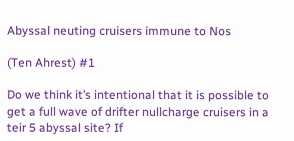Abyssal neuting cruisers immune to Nos

(Ten Ahrest) #1

Do we think it’s intentional that it is possible to get a full wave of drifter nullcharge cruisers in a teir 5 abyssal site? If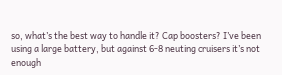so, what’s the best way to handle it? Cap boosters? I’ve been using a large battery, but against 6-8 neuting cruisers it’s not enough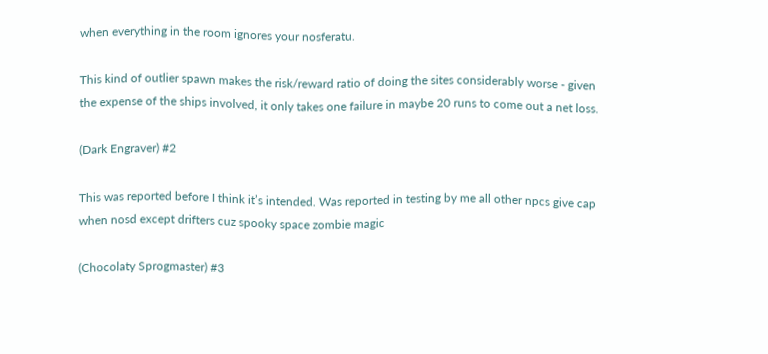when everything in the room ignores your nosferatu.

This kind of outlier spawn makes the risk/reward ratio of doing the sites considerably worse - given the expense of the ships involved, it only takes one failure in maybe 20 runs to come out a net loss.

(Dark Engraver) #2

This was reported before I think it’s intended. Was reported in testing by me all other npcs give cap when nosd except drifters cuz spooky space zombie magic

(Chocolaty Sprogmaster) #3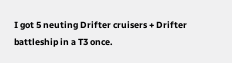I got 5 neuting Drifter cruisers + Drifter battleship in a T3 once.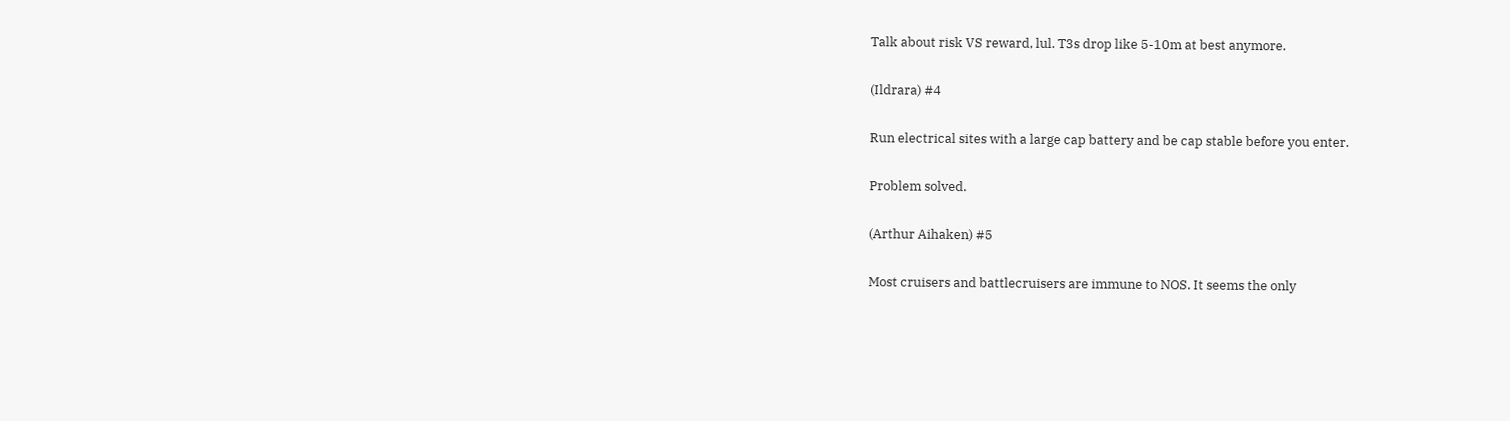Talk about risk VS reward, lul. T3s drop like 5-10m at best anymore.

(Ildrara) #4

Run electrical sites with a large cap battery and be cap stable before you enter.

Problem solved.

(Arthur Aihaken) #5

Most cruisers and battlecruisers are immune to NOS. It seems the only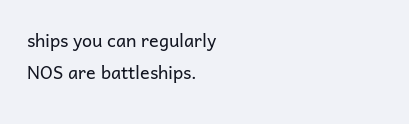ships you can regularly NOS are battleships.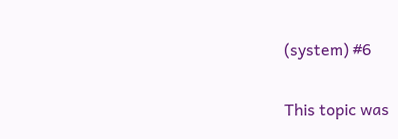(system) #6

This topic was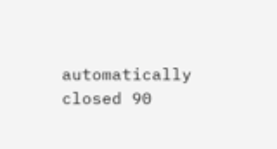automatically closed 90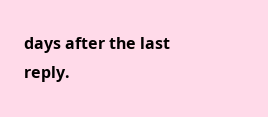days after the last reply.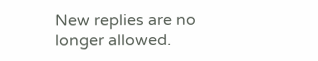New replies are no longer allowed.